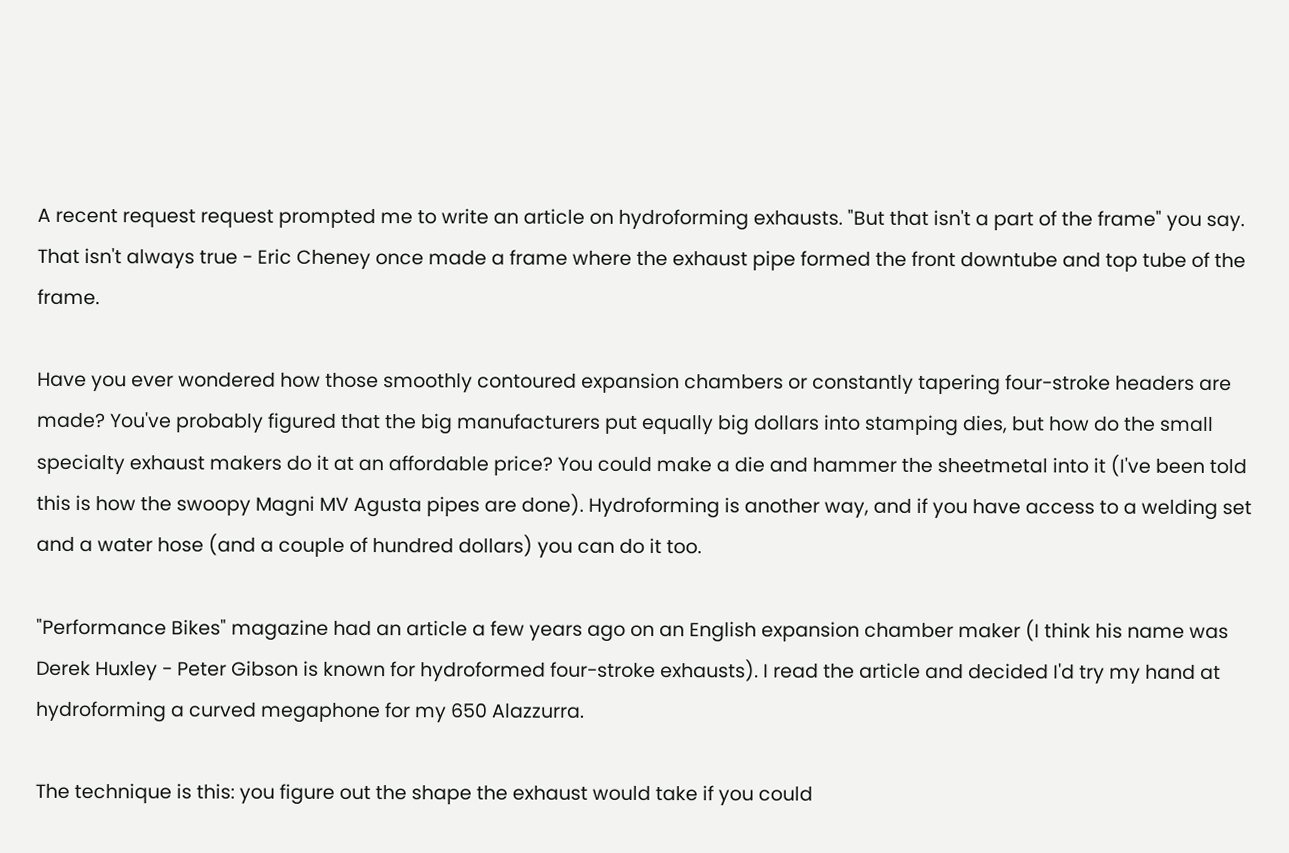A recent request request prompted me to write an article on hydroforming exhausts. "But that isn't a part of the frame" you say. That isn't always true - Eric Cheney once made a frame where the exhaust pipe formed the front downtube and top tube of the frame.

Have you ever wondered how those smoothly contoured expansion chambers or constantly tapering four-stroke headers are made? You've probably figured that the big manufacturers put equally big dollars into stamping dies, but how do the small specialty exhaust makers do it at an affordable price? You could make a die and hammer the sheetmetal into it (I've been told this is how the swoopy Magni MV Agusta pipes are done). Hydroforming is another way, and if you have access to a welding set and a water hose (and a couple of hundred dollars) you can do it too.

"Performance Bikes" magazine had an article a few years ago on an English expansion chamber maker (I think his name was Derek Huxley - Peter Gibson is known for hydroformed four-stroke exhausts). I read the article and decided I'd try my hand at hydroforming a curved megaphone for my 650 Alazzurra.

The technique is this: you figure out the shape the exhaust would take if you could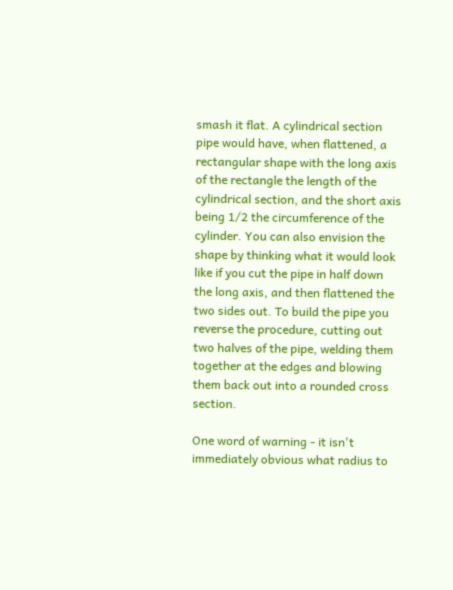smash it flat. A cylindrical section pipe would have, when flattened, a rectangular shape with the long axis of the rectangle the length of the cylindrical section, and the short axis being 1/2 the circumference of the cylinder. You can also envision the shape by thinking what it would look like if you cut the pipe in half down the long axis, and then flattened the two sides out. To build the pipe you reverse the procedure, cutting out two halves of the pipe, welding them together at the edges and blowing them back out into a rounded cross section.

One word of warning - it isn't immediately obvious what radius to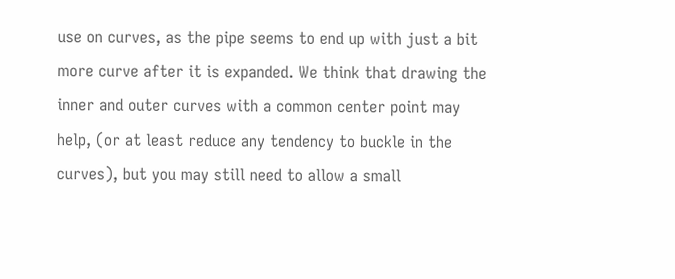use on curves, as the pipe seems to end up with just a bit more curve after it is expanded. We think that drawing the inner and outer curves with a common center point may help, (or at least reduce any tendency to buckle in the curves), but you may still need to allow a small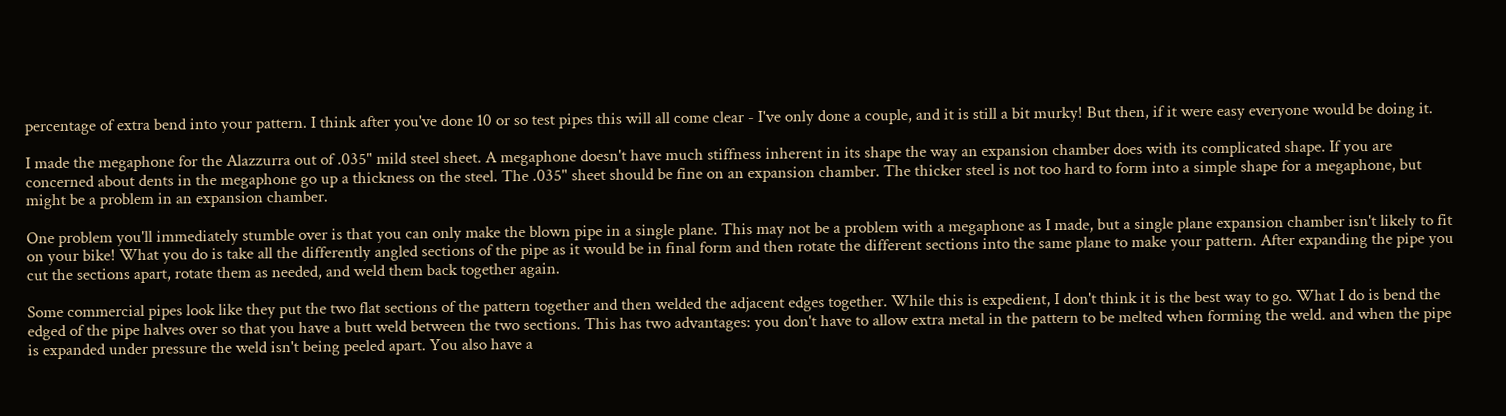percentage of extra bend into your pattern. I think after you've done 10 or so test pipes this will all come clear - I've only done a couple, and it is still a bit murky! But then, if it were easy everyone would be doing it.

I made the megaphone for the Alazzurra out of .035" mild steel sheet. A megaphone doesn't have much stiffness inherent in its shape the way an expansion chamber does with its complicated shape. If you are concerned about dents in the megaphone go up a thickness on the steel. The .035" sheet should be fine on an expansion chamber. The thicker steel is not too hard to form into a simple shape for a megaphone, but might be a problem in an expansion chamber.

One problem you'll immediately stumble over is that you can only make the blown pipe in a single plane. This may not be a problem with a megaphone as I made, but a single plane expansion chamber isn't likely to fit on your bike! What you do is take all the differently angled sections of the pipe as it would be in final form and then rotate the different sections into the same plane to make your pattern. After expanding the pipe you cut the sections apart, rotate them as needed, and weld them back together again.

Some commercial pipes look like they put the two flat sections of the pattern together and then welded the adjacent edges together. While this is expedient, I don't think it is the best way to go. What I do is bend the edged of the pipe halves over so that you have a butt weld between the two sections. This has two advantages: you don't have to allow extra metal in the pattern to be melted when forming the weld. and when the pipe is expanded under pressure the weld isn't being peeled apart. You also have a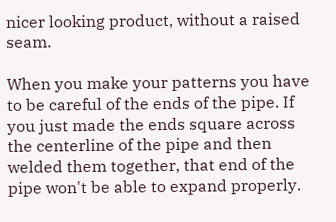nicer looking product, without a raised seam.

When you make your patterns you have to be careful of the ends of the pipe. If you just made the ends square across the centerline of the pipe and then welded them together, that end of the pipe won't be able to expand properly.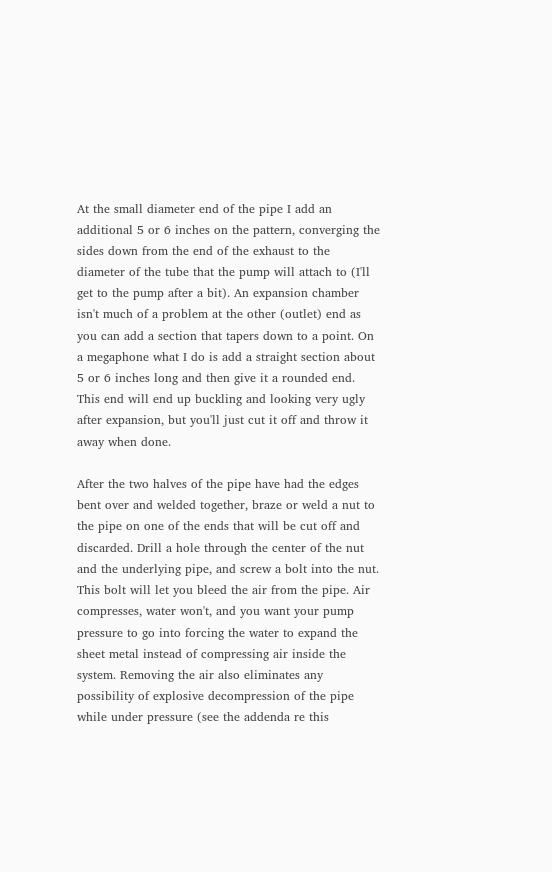At the small diameter end of the pipe I add an additional 5 or 6 inches on the pattern, converging the sides down from the end of the exhaust to the diameter of the tube that the pump will attach to (I'll get to the pump after a bit). An expansion chamber isn't much of a problem at the other (outlet) end as you can add a section that tapers down to a point. On a megaphone what I do is add a straight section about 5 or 6 inches long and then give it a rounded end. This end will end up buckling and looking very ugly after expansion, but you'll just cut it off and throw it away when done.

After the two halves of the pipe have had the edges bent over and welded together, braze or weld a nut to the pipe on one of the ends that will be cut off and discarded. Drill a hole through the center of the nut and the underlying pipe, and screw a bolt into the nut. This bolt will let you bleed the air from the pipe. Air compresses, water won't, and you want your pump pressure to go into forcing the water to expand the sheet metal instead of compressing air inside the system. Removing the air also eliminates any possibility of explosive decompression of the pipe while under pressure (see the addenda re this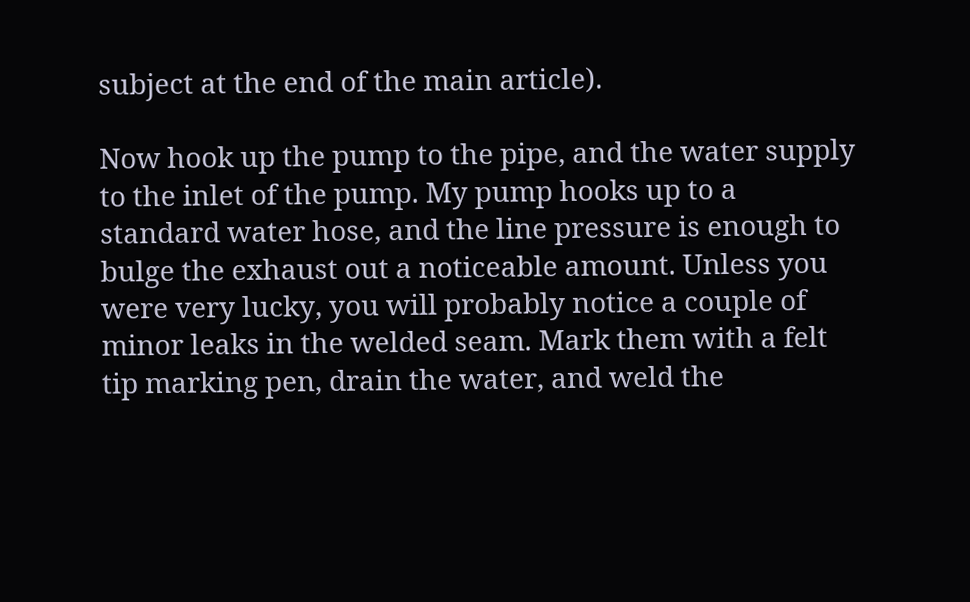subject at the end of the main article).

Now hook up the pump to the pipe, and the water supply to the inlet of the pump. My pump hooks up to a standard water hose, and the line pressure is enough to bulge the exhaust out a noticeable amount. Unless you were very lucky, you will probably notice a couple of minor leaks in the welded seam. Mark them with a felt tip marking pen, drain the water, and weld the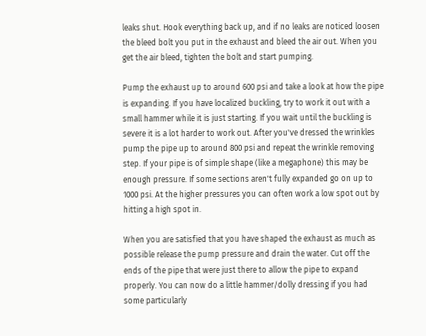leaks shut. Hook everything back up, and if no leaks are noticed loosen the bleed bolt you put in the exhaust and bleed the air out. When you get the air bleed, tighten the bolt and start pumping.

Pump the exhaust up to around 600 psi and take a look at how the pipe is expanding. If you have localized buckling, try to work it out with a small hammer while it is just starting. If you wait until the buckling is severe it is a lot harder to work out. After you've dressed the wrinkles pump the pipe up to around 800 psi and repeat the wrinkle removing step. If your pipe is of simple shape (like a megaphone) this may be enough pressure. If some sections aren't fully expanded go on up to 1000 psi. At the higher pressures you can often work a low spot out by hitting a high spot in.

When you are satisfied that you have shaped the exhaust as much as possible release the pump pressure and drain the water. Cut off the ends of the pipe that were just there to allow the pipe to expand properly. You can now do a little hammer/dolly dressing if you had some particularly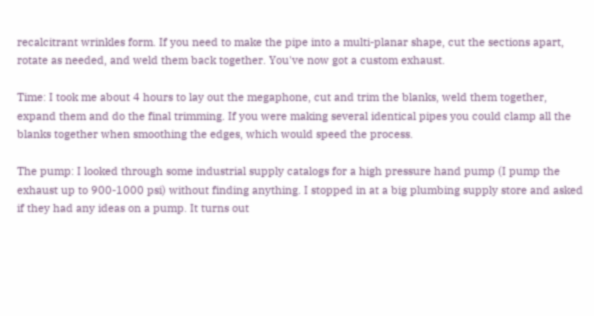recalcitrant wrinkles form. If you need to make the pipe into a multi-planar shape, cut the sections apart, rotate as needed, and weld them back together. You've now got a custom exhaust.

Time: I took me about 4 hours to lay out the megaphone, cut and trim the blanks, weld them together, expand them and do the final trimming. If you were making several identical pipes you could clamp all the blanks together when smoothing the edges, which would speed the process.

The pump: I looked through some industrial supply catalogs for a high pressure hand pump (I pump the exhaust up to 900-1000 psi) without finding anything. I stopped in at a big plumbing supply store and asked if they had any ideas on a pump. It turns out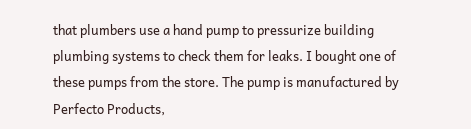that plumbers use a hand pump to pressurize building plumbing systems to check them for leaks. I bought one of these pumps from the store. The pump is manufactured by Perfecto Products,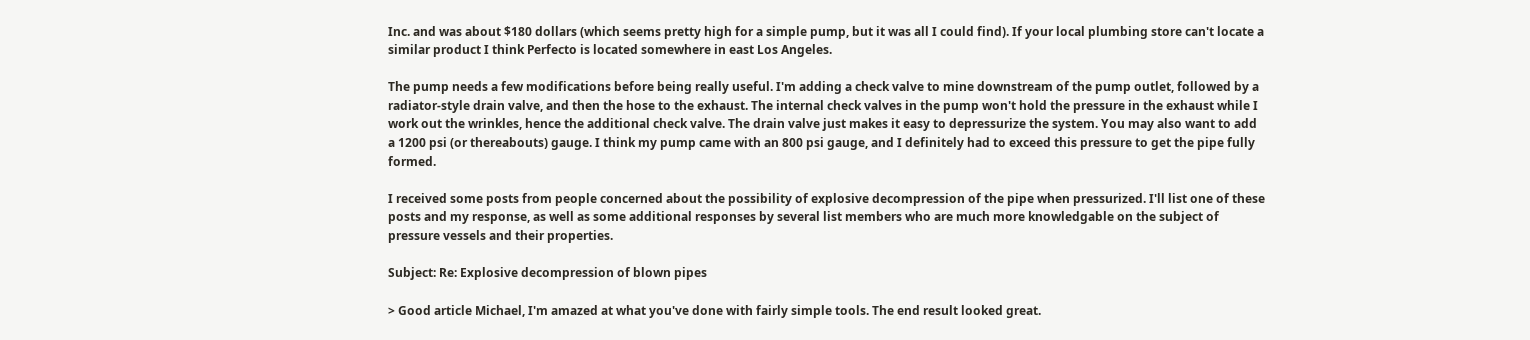Inc. and was about $180 dollars (which seems pretty high for a simple pump, but it was all I could find). If your local plumbing store can't locate a similar product I think Perfecto is located somewhere in east Los Angeles.

The pump needs a few modifications before being really useful. I'm adding a check valve to mine downstream of the pump outlet, followed by a radiator-style drain valve, and then the hose to the exhaust. The internal check valves in the pump won't hold the pressure in the exhaust while I work out the wrinkles, hence the additional check valve. The drain valve just makes it easy to depressurize the system. You may also want to add a 1200 psi (or thereabouts) gauge. I think my pump came with an 800 psi gauge, and I definitely had to exceed this pressure to get the pipe fully formed.

I received some posts from people concerned about the possibility of explosive decompression of the pipe when pressurized. I'll list one of these posts and my response, as well as some additional responses by several list members who are much more knowledgable on the subject of pressure vessels and their properties.

Subject: Re: Explosive decompression of blown pipes

> Good article Michael, I'm amazed at what you've done with fairly simple tools. The end result looked great.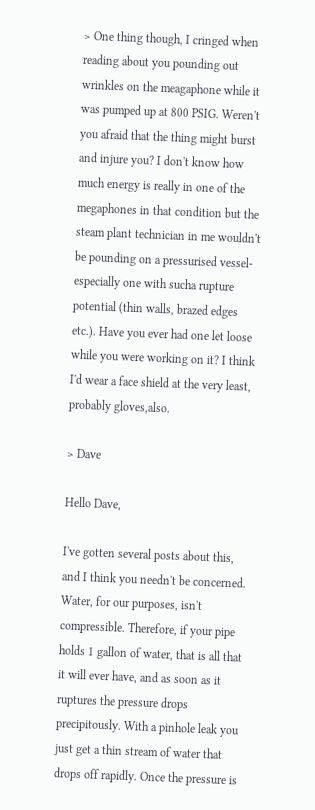> One thing though, I cringed when reading about you pounding out wrinkles on the meagaphone while it was pumped up at 800 PSIG. Weren't you afraid that the thing might burst and injure you? I don't know how much energy is really in one of the megaphones in that condition but the steam plant technician in me wouldn't be pounding on a pressurised vessel- especially one with sucha rupture potential (thin walls, brazed edges etc.). Have you ever had one let loose while you were working on it? I think I'd wear a face shield at the very least, probably gloves,also.

> Dave

Hello Dave,

I've gotten several posts about this, and I think you needn't be concerned. Water, for our purposes, isn't compressible. Therefore, if your pipe holds 1 gallon of water, that is all that it will ever have, and as soon as it ruptures the pressure drops precipitously. With a pinhole leak you just get a thin stream of water that drops off rapidly. Once the pressure is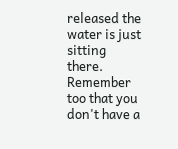released the water is just sitting there. Remember too that you don't have a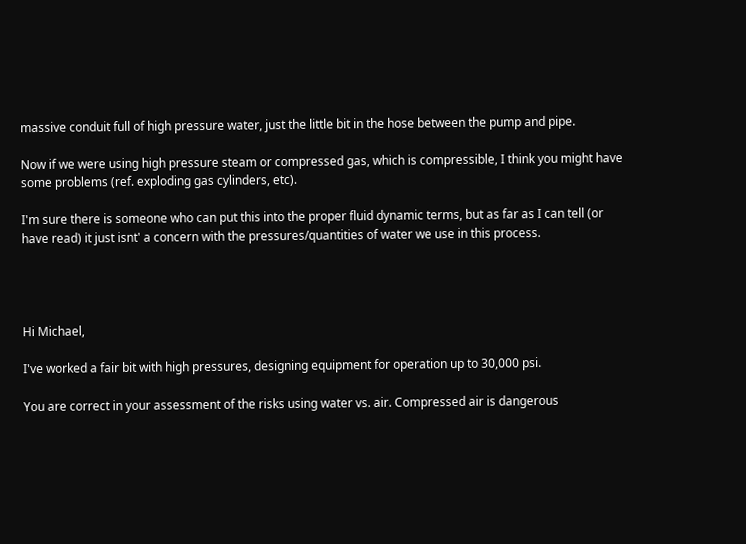massive conduit full of high pressure water, just the little bit in the hose between the pump and pipe.

Now if we were using high pressure steam or compressed gas, which is compressible, I think you might have some problems (ref. exploding gas cylinders, etc).

I'm sure there is someone who can put this into the proper fluid dynamic terms, but as far as I can tell (or have read) it just isnt' a concern with the pressures/quantities of water we use in this process.




Hi Michael,

I've worked a fair bit with high pressures, designing equipment for operation up to 30,000 psi.

You are correct in your assessment of the risks using water vs. air. Compressed air is dangerous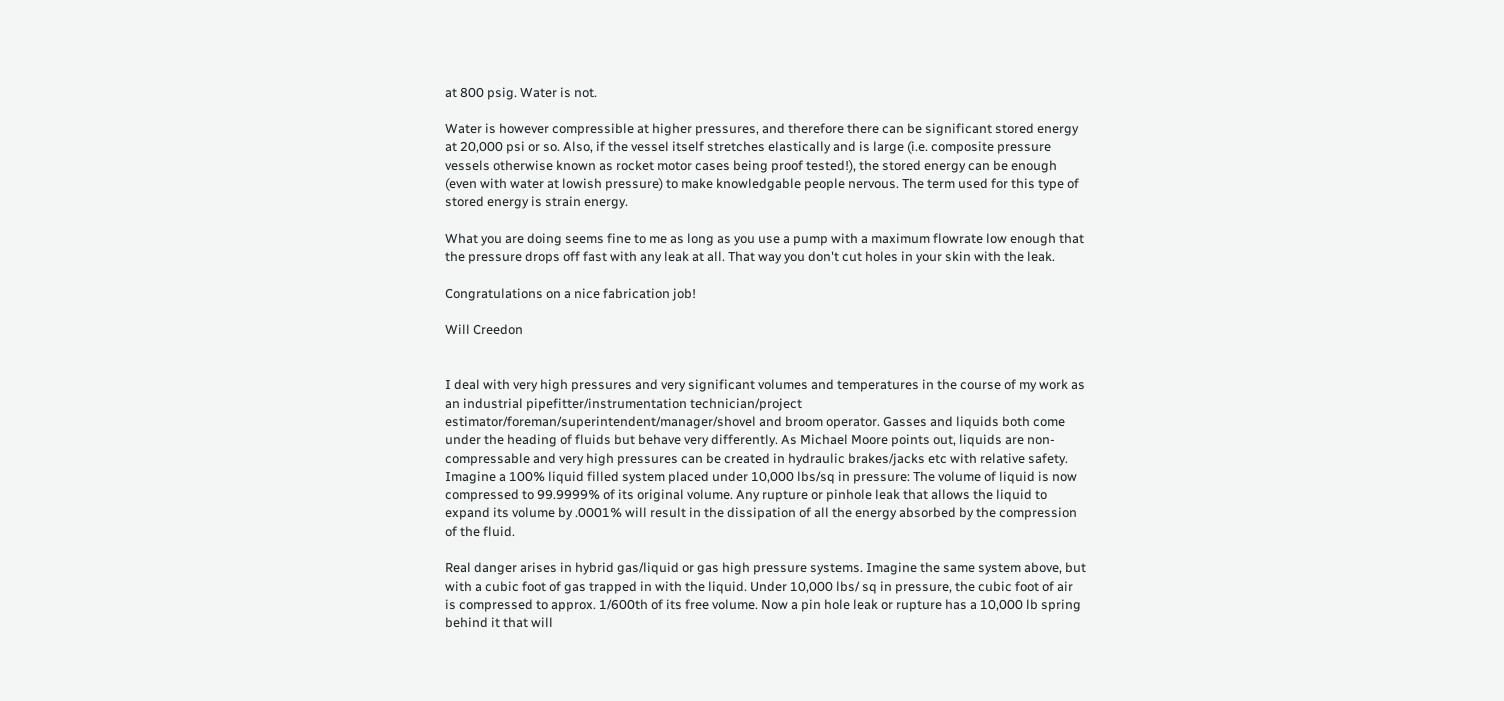at 800 psig. Water is not.

Water is however compressible at higher pressures, and therefore there can be significant stored energy at 20,000 psi or so. Also, if the vessel itself stretches elastically and is large (i.e. composite pressure vessels otherwise known as rocket motor cases being proof tested!), the stored energy can be enough (even with water at lowish pressure) to make knowledgable people nervous. The term used for this type of stored energy is strain energy.

What you are doing seems fine to me as long as you use a pump with a maximum flowrate low enough that the pressure drops off fast with any leak at all. That way you don't cut holes in your skin with the leak.

Congratulations on a nice fabrication job!

Will Creedon


I deal with very high pressures and very significant volumes and temperatures in the course of my work as an industrial pipefitter/instrumentation technician/project estimator/foreman/superintendent/manager/shovel and broom operator. Gasses and liquids both come under the heading of fluids but behave very differently. As Michael Moore points out, liquids are non-compressable and very high pressures can be created in hydraulic brakes/jacks etc with relative safety. Imagine a 100% liquid filled system placed under 10,000 lbs/sq in pressure: The volume of liquid is now compressed to 99.9999% of its original volume. Any rupture or pinhole leak that allows the liquid to expand its volume by .0001% will result in the dissipation of all the energy absorbed by the compression of the fluid.

Real danger arises in hybrid gas/liquid or gas high pressure systems. Imagine the same system above, but with a cubic foot of gas trapped in with the liquid. Under 10,000 lbs/ sq in pressure, the cubic foot of air is compressed to approx. 1/600th of its free volume. Now a pin hole leak or rupture has a 10,000 lb spring behind it that will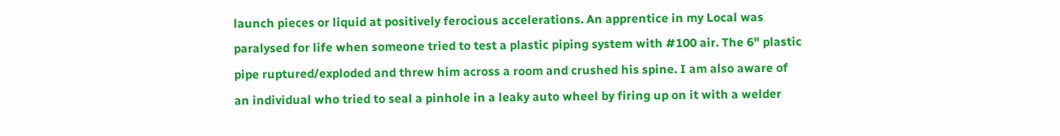launch pieces or liquid at positively ferocious accelerations. An apprentice in my Local was paralysed for life when someone tried to test a plastic piping system with #100 air. The 6" plastic pipe ruptured/exploded and threw him across a room and crushed his spine. I am also aware of an individual who tried to seal a pinhole in a leaky auto wheel by firing up on it with a welder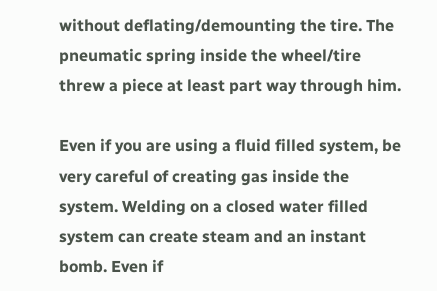without deflating/demounting the tire. The pneumatic spring inside the wheel/tire threw a piece at least part way through him.

Even if you are using a fluid filled system, be very careful of creating gas inside the system. Welding on a closed water filled system can create steam and an instant bomb. Even if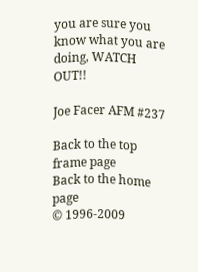you are sure you know what you are doing, WATCH OUT!!

Joe Facer AFM #237

Back to the top frame page
Back to the home page
© 1996-2009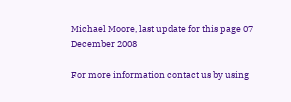Michael Moore, last update for this page 07 December 2008

For more information contact us by using